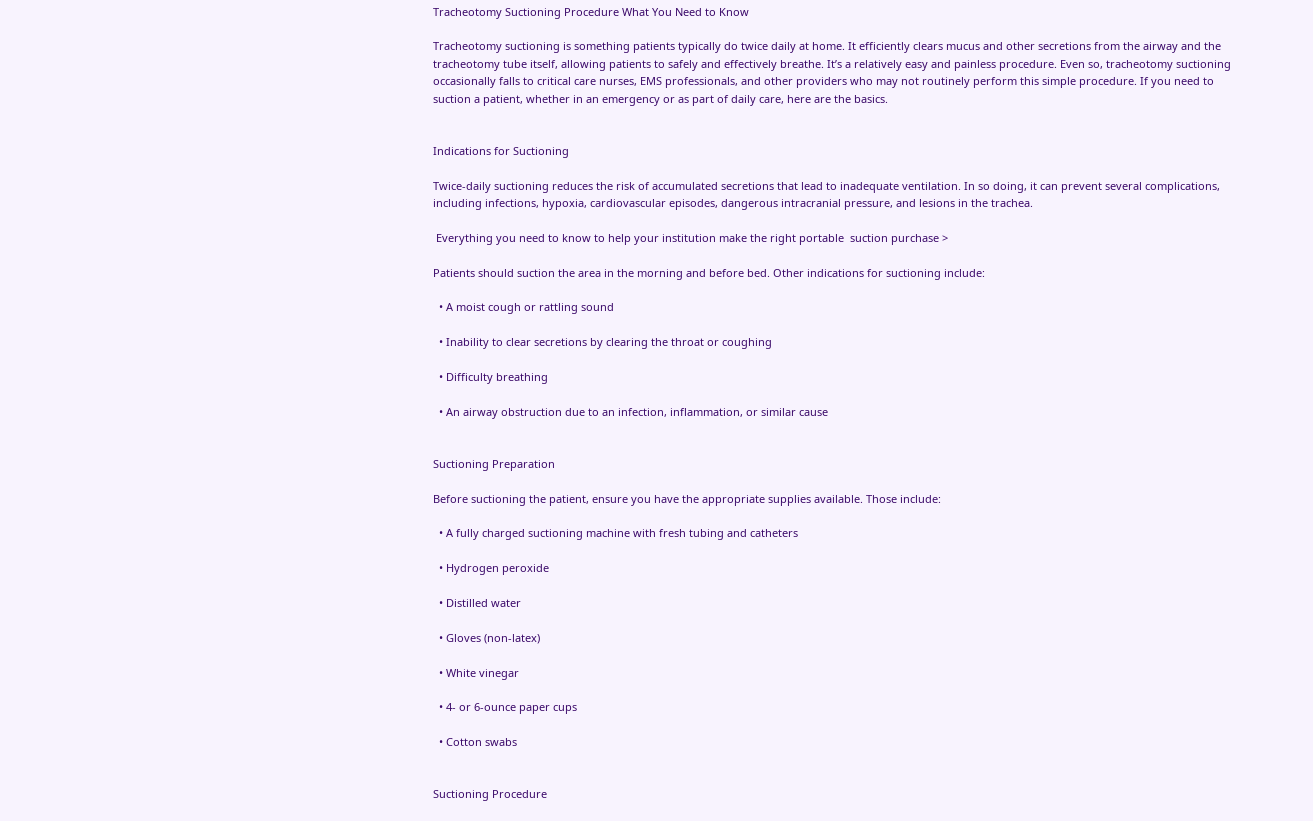Tracheotomy Suctioning Procedure What You Need to Know

Tracheotomy suctioning is something patients typically do twice daily at home. It efficiently clears mucus and other secretions from the airway and the tracheotomy tube itself, allowing patients to safely and effectively breathe. It’s a relatively easy and painless procedure. Even so, tracheotomy suctioning occasionally falls to critical care nurses, EMS professionals, and other providers who may not routinely perform this simple procedure. If you need to suction a patient, whether in an emergency or as part of daily care, here are the basics.


Indications for Suctioning

Twice-daily suctioning reduces the risk of accumulated secretions that lead to inadequate ventilation. In so doing, it can prevent several complications, including infections, hypoxia, cardiovascular episodes, dangerous intracranial pressure, and lesions in the trachea.

 Everything you need to know to help your institution make the right portable  suction purchase >

Patients should suction the area in the morning and before bed. Other indications for suctioning include:

  • A moist cough or rattling sound

  • Inability to clear secretions by clearing the throat or coughing

  • Difficulty breathing

  • An airway obstruction due to an infection, inflammation, or similar cause


Suctioning Preparation

Before suctioning the patient, ensure you have the appropriate supplies available. Those include:

  • A fully charged suctioning machine with fresh tubing and catheters

  • Hydrogen peroxide

  • Distilled water

  • Gloves (non-latex)

  • White vinegar

  • 4- or 6-ounce paper cups

  • Cotton swabs


Suctioning Procedure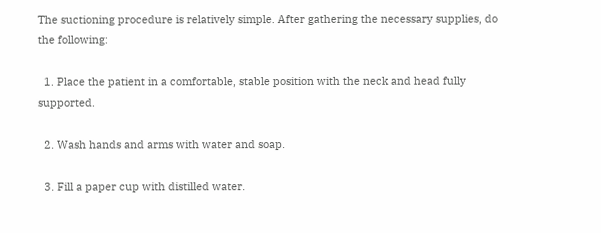The suctioning procedure is relatively simple. After gathering the necessary supplies, do the following:

  1. Place the patient in a comfortable, stable position with the neck and head fully supported.

  2. Wash hands and arms with water and soap.

  3. Fill a paper cup with distilled water.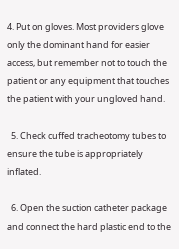4. Put on gloves. Most providers glove only the dominant hand for easier access, but remember not to touch the patient or any equipment that touches the patient with your ungloved hand.

  5. Check cuffed tracheotomy tubes to ensure the tube is appropriately inflated.

  6. Open the suction catheter package and connect the hard plastic end to the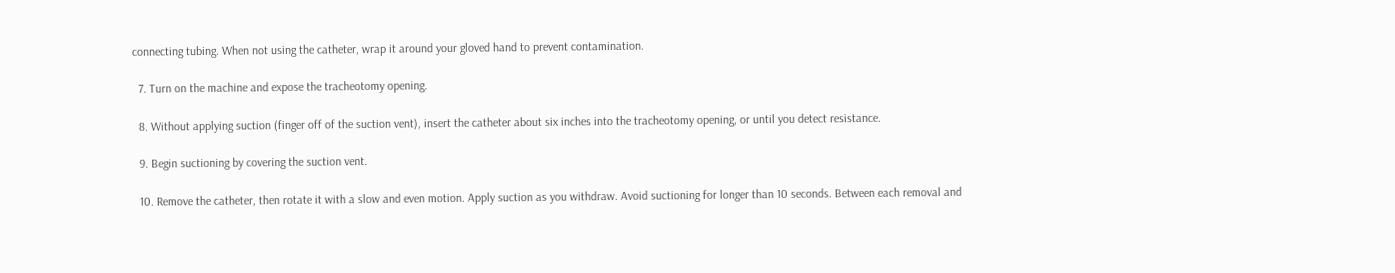connecting tubing. When not using the catheter, wrap it around your gloved hand to prevent contamination.

  7. Turn on the machine and expose the tracheotomy opening.

  8. Without applying suction (finger off of the suction vent), insert the catheter about six inches into the tracheotomy opening, or until you detect resistance.

  9. Begin suctioning by covering the suction vent.

  10. Remove the catheter, then rotate it with a slow and even motion. Apply suction as you withdraw. Avoid suctioning for longer than 10 seconds. Between each removal and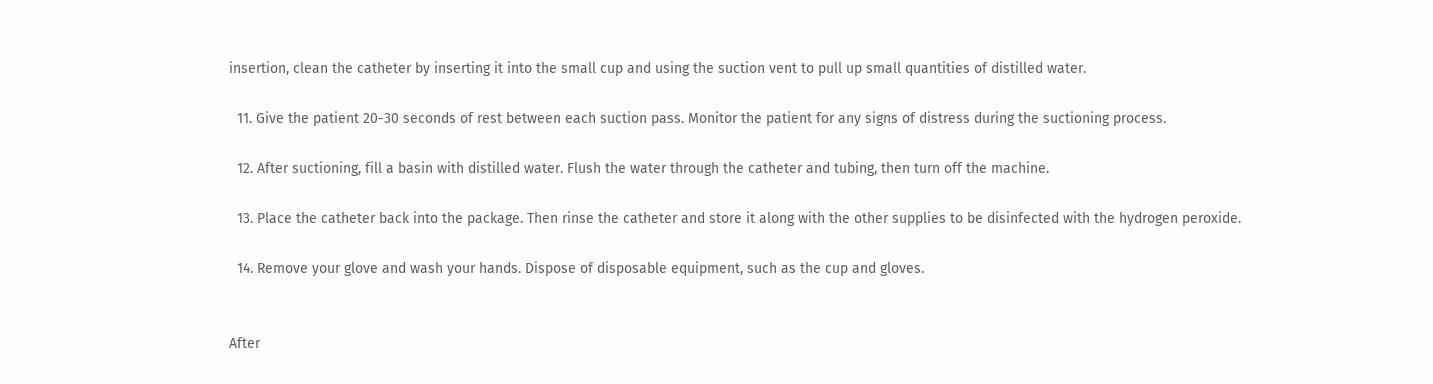insertion, clean the catheter by inserting it into the small cup and using the suction vent to pull up small quantities of distilled water.

  11. Give the patient 20-30 seconds of rest between each suction pass. Monitor the patient for any signs of distress during the suctioning process.

  12. After suctioning, fill a basin with distilled water. Flush the water through the catheter and tubing, then turn off the machine.

  13. Place the catheter back into the package. Then rinse the catheter and store it along with the other supplies to be disinfected with the hydrogen peroxide.

  14. Remove your glove and wash your hands. Dispose of disposable equipment, such as the cup and gloves.


After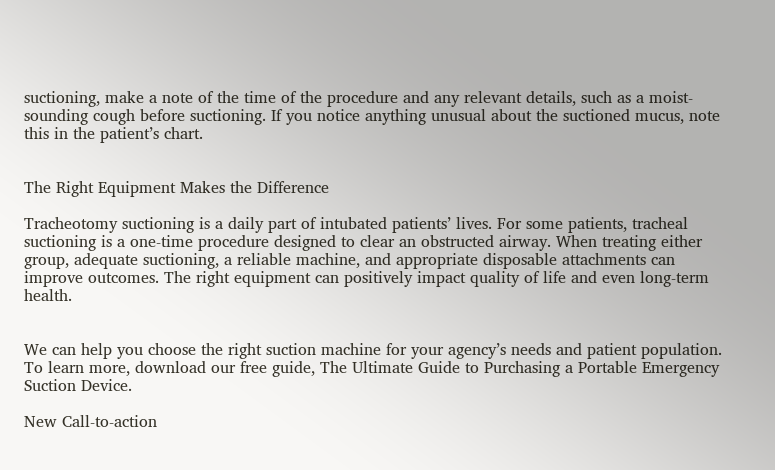suctioning, make a note of the time of the procedure and any relevant details, such as a moist-sounding cough before suctioning. If you notice anything unusual about the suctioned mucus, note this in the patient’s chart.


The Right Equipment Makes the Difference

Tracheotomy suctioning is a daily part of intubated patients’ lives. For some patients, tracheal suctioning is a one-time procedure designed to clear an obstructed airway. When treating either group, adequate suctioning, a reliable machine, and appropriate disposable attachments can improve outcomes. The right equipment can positively impact quality of life and even long-term health.


We can help you choose the right suction machine for your agency’s needs and patient population. To learn more, download our free guide, The Ultimate Guide to Purchasing a Portable Emergency Suction Device.

New Call-to-action